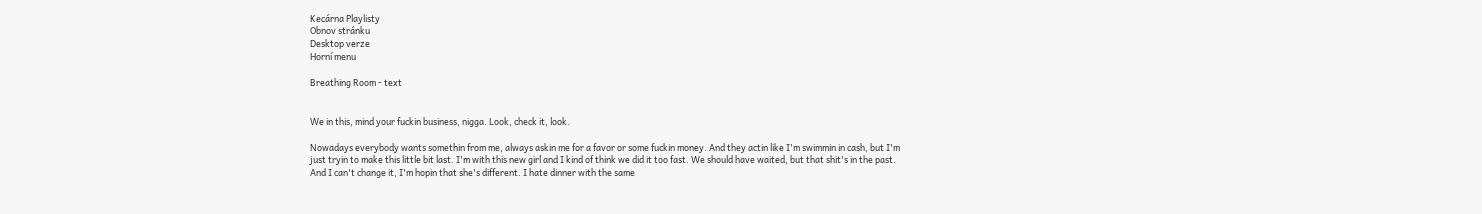Kecárna Playlisty
Obnov stránku
Desktop verze
Horní menu

Breathing Room - text


We in this, mind your fuckin business, nigga. Look, check it, look.

Nowadays everybody wants somethin from me, always askin me for a favor or some fuckin money. And they actin like I'm swimmin in cash, but I'm just tryin to make this little bit last. I'm with this new girl and I kind of think we did it too fast. We should have waited, but that shit's in the past. And I can't change it, I'm hopin that she's different. I hate dinner with the same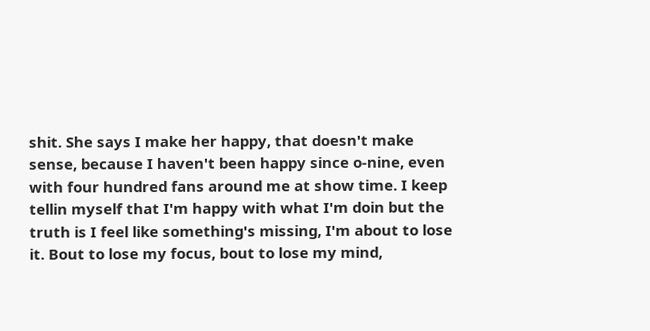shit. She says I make her happy, that doesn't make sense, because I haven't been happy since o-nine, even with four hundred fans around me at show time. I keep tellin myself that I'm happy with what I'm doin but the truth is I feel like something's missing, I'm about to lose it. Bout to lose my focus, bout to lose my mind,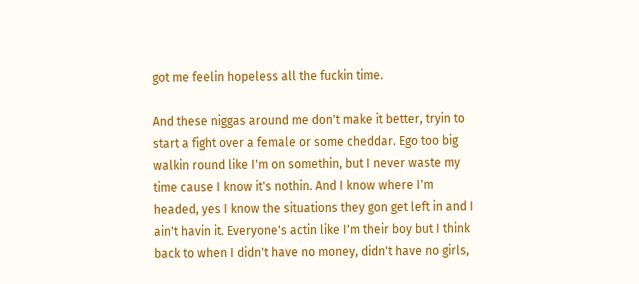got me feelin hopeless all the fuckin time.

And these niggas around me don't make it better, tryin to start a fight over a female or some cheddar. Ego too big walkin round like I'm on somethin, but I never waste my time cause I know it's nothin. And I know where I'm headed, yes I know the situations they gon get left in and I ain't havin it. Everyone's actin like I'm their boy but I think back to when I didn't have no money, didn't have no girls,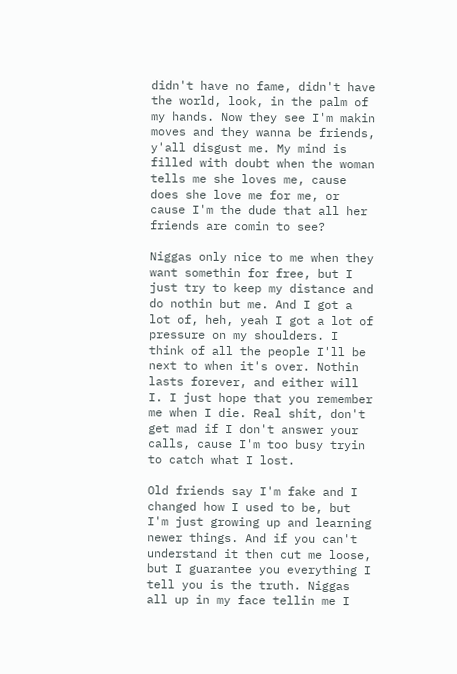didn't have no fame, didn't have the world, look, in the palm of my hands. Now they see I'm makin moves and they wanna be friends, y'all disgust me. My mind is filled with doubt when the woman tells me she loves me, cause does she love me for me, or cause I'm the dude that all her friends are comin to see?

Niggas only nice to me when they want somethin for free, but I just try to keep my distance and do nothin but me. And I got a lot of, heh, yeah I got a lot of pressure on my shoulders. I think of all the people I'll be next to when it's over. Nothin lasts forever, and either will I. I just hope that you remember me when I die. Real shit, don't get mad if I don't answer your calls, cause I'm too busy tryin to catch what I lost.

Old friends say I'm fake and I changed how I used to be, but I'm just growing up and learning newer things. And if you can't understand it then cut me loose, but I guarantee you everything I tell you is the truth. Niggas all up in my face tellin me I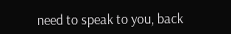need to speak to you, back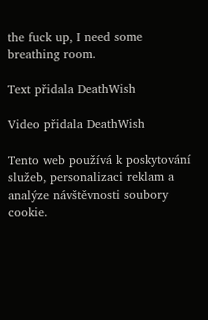the fuck up, I need some breathing room.

Text přidala DeathWish

Video přidala DeathWish

Tento web používá k poskytování služeb, personalizaci reklam a analýze návštěvnosti soubory cookie.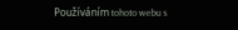Používáním tohoto webu s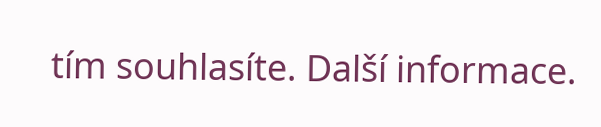tím souhlasíte. Další informace.